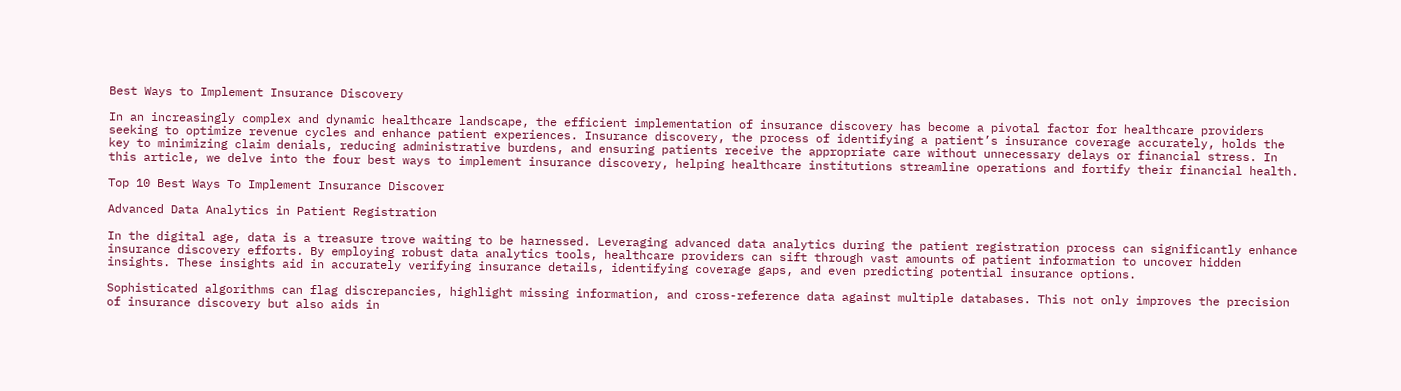Best Ways to Implement Insurance Discovery

In an increasingly complex and dynamic healthcare landscape, the efficient implementation of insurance discovery has become a pivotal factor for healthcare providers seeking to optimize revenue cycles and enhance patient experiences. Insurance discovery, the process of identifying a patient’s insurance coverage accurately, holds the key to minimizing claim denials, reducing administrative burdens, and ensuring patients receive the appropriate care without unnecessary delays or financial stress. In this article, we delve into the four best ways to implement insurance discovery, helping healthcare institutions streamline operations and fortify their financial health.

Top 10 Best Ways To Implement Insurance Discover

Advanced Data Analytics in Patient Registration

In the digital age, data is a treasure trove waiting to be harnessed. Leveraging advanced data analytics during the patient registration process can significantly enhance insurance discovery efforts. By employing robust data analytics tools, healthcare providers can sift through vast amounts of patient information to uncover hidden insights. These insights aid in accurately verifying insurance details, identifying coverage gaps, and even predicting potential insurance options.

Sophisticated algorithms can flag discrepancies, highlight missing information, and cross-reference data against multiple databases. This not only improves the precision of insurance discovery but also aids in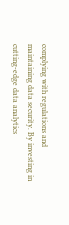complying with regulations and maintaining data security. By investing in cutting-edge data analytics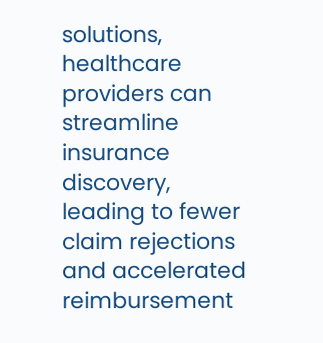solutions, healthcare providers can streamline insurance discovery, leading to fewer claim rejections and accelerated reimbursement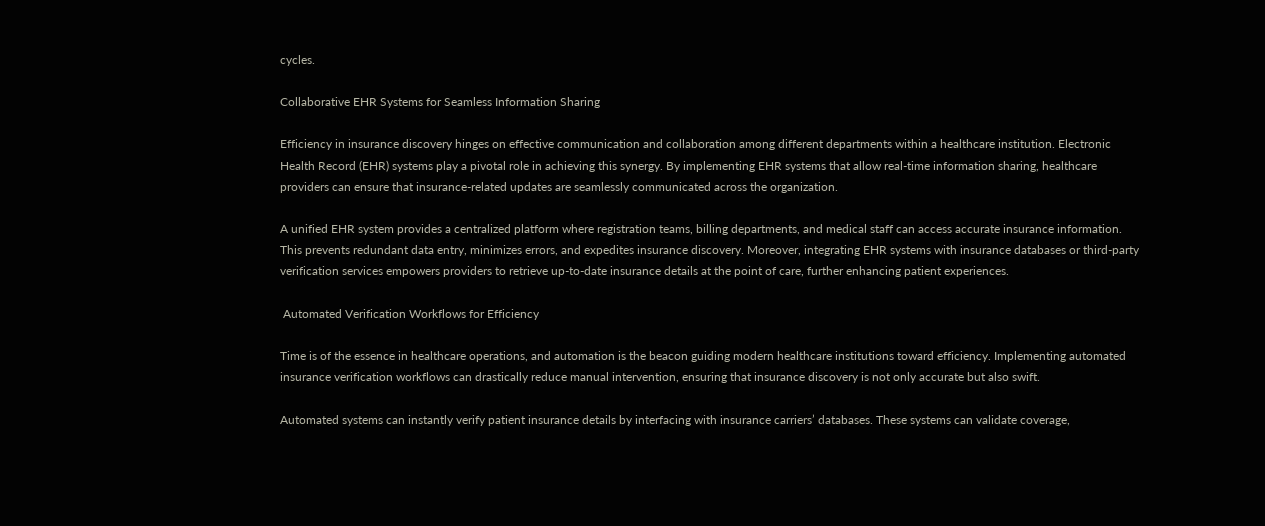cycles.

Collaborative EHR Systems for Seamless Information Sharing

Efficiency in insurance discovery hinges on effective communication and collaboration among different departments within a healthcare institution. Electronic Health Record (EHR) systems play a pivotal role in achieving this synergy. By implementing EHR systems that allow real-time information sharing, healthcare providers can ensure that insurance-related updates are seamlessly communicated across the organization.

A unified EHR system provides a centralized platform where registration teams, billing departments, and medical staff can access accurate insurance information. This prevents redundant data entry, minimizes errors, and expedites insurance discovery. Moreover, integrating EHR systems with insurance databases or third-party verification services empowers providers to retrieve up-to-date insurance details at the point of care, further enhancing patient experiences.

 Automated Verification Workflows for Efficiency

Time is of the essence in healthcare operations, and automation is the beacon guiding modern healthcare institutions toward efficiency. Implementing automated insurance verification workflows can drastically reduce manual intervention, ensuring that insurance discovery is not only accurate but also swift.

Automated systems can instantly verify patient insurance details by interfacing with insurance carriers’ databases. These systems can validate coverage,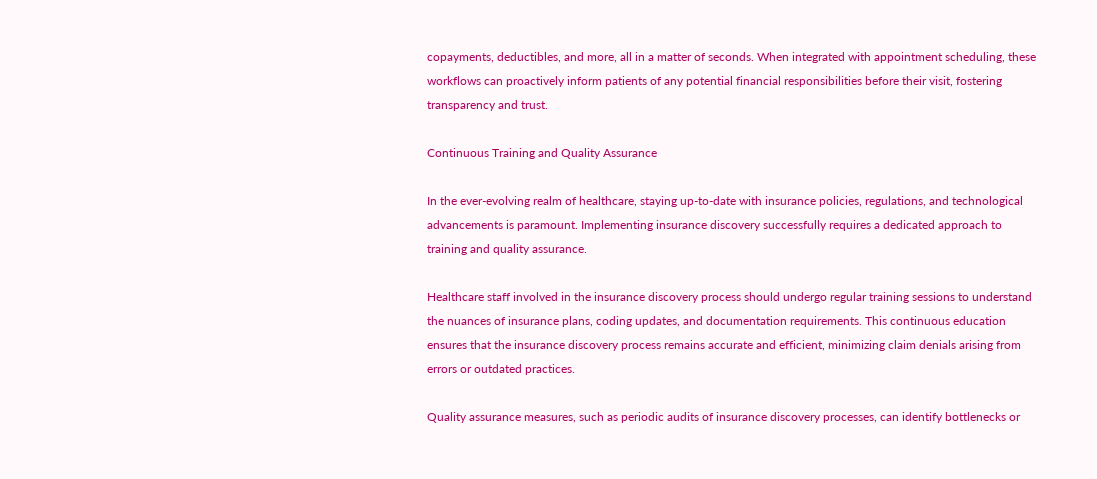copayments, deductibles, and more, all in a matter of seconds. When integrated with appointment scheduling, these workflows can proactively inform patients of any potential financial responsibilities before their visit, fostering transparency and trust.

Continuous Training and Quality Assurance

In the ever-evolving realm of healthcare, staying up-to-date with insurance policies, regulations, and technological advancements is paramount. Implementing insurance discovery successfully requires a dedicated approach to training and quality assurance.

Healthcare staff involved in the insurance discovery process should undergo regular training sessions to understand the nuances of insurance plans, coding updates, and documentation requirements. This continuous education ensures that the insurance discovery process remains accurate and efficient, minimizing claim denials arising from errors or outdated practices.

Quality assurance measures, such as periodic audits of insurance discovery processes, can identify bottlenecks or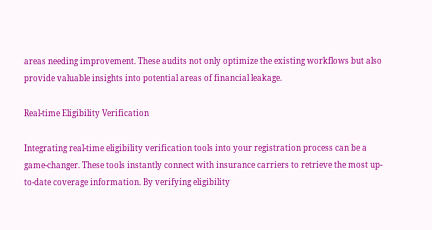areas needing improvement. These audits not only optimize the existing workflows but also provide valuable insights into potential areas of financial leakage.

Real-time Eligibility Verification

Integrating real-time eligibility verification tools into your registration process can be a game-changer. These tools instantly connect with insurance carriers to retrieve the most up-to-date coverage information. By verifying eligibility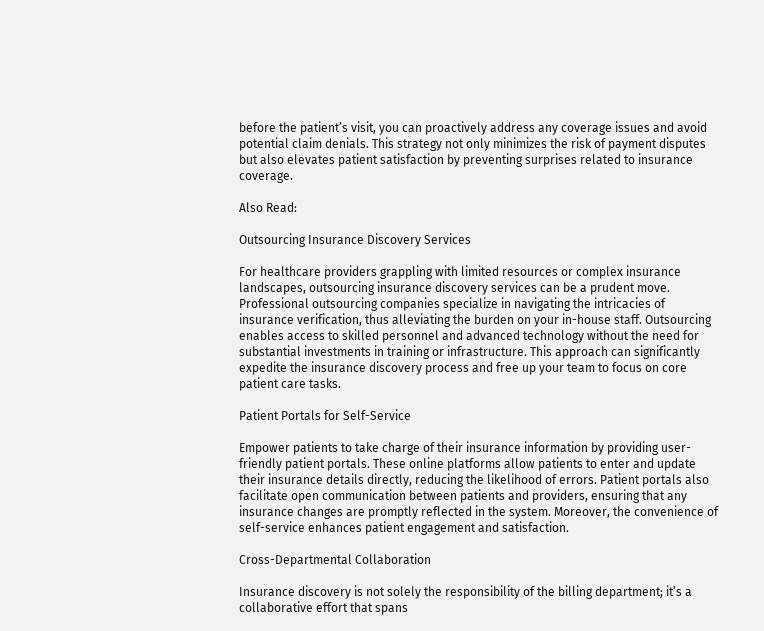before the patient’s visit, you can proactively address any coverage issues and avoid potential claim denials. This strategy not only minimizes the risk of payment disputes but also elevates patient satisfaction by preventing surprises related to insurance coverage.

Also Read:

Outsourcing Insurance Discovery Services

For healthcare providers grappling with limited resources or complex insurance landscapes, outsourcing insurance discovery services can be a prudent move. Professional outsourcing companies specialize in navigating the intricacies of insurance verification, thus alleviating the burden on your in-house staff. Outsourcing enables access to skilled personnel and advanced technology without the need for substantial investments in training or infrastructure. This approach can significantly expedite the insurance discovery process and free up your team to focus on core patient care tasks.

Patient Portals for Self-Service

Empower patients to take charge of their insurance information by providing user-friendly patient portals. These online platforms allow patients to enter and update their insurance details directly, reducing the likelihood of errors. Patient portals also facilitate open communication between patients and providers, ensuring that any insurance changes are promptly reflected in the system. Moreover, the convenience of self-service enhances patient engagement and satisfaction.

Cross-Departmental Collaboration

Insurance discovery is not solely the responsibility of the billing department; it’s a collaborative effort that spans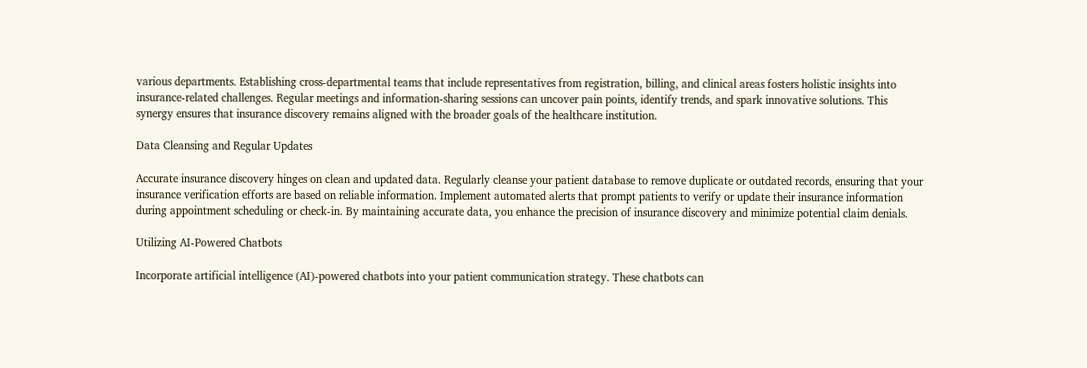various departments. Establishing cross-departmental teams that include representatives from registration, billing, and clinical areas fosters holistic insights into insurance-related challenges. Regular meetings and information-sharing sessions can uncover pain points, identify trends, and spark innovative solutions. This synergy ensures that insurance discovery remains aligned with the broader goals of the healthcare institution.

Data Cleansing and Regular Updates

Accurate insurance discovery hinges on clean and updated data. Regularly cleanse your patient database to remove duplicate or outdated records, ensuring that your insurance verification efforts are based on reliable information. Implement automated alerts that prompt patients to verify or update their insurance information during appointment scheduling or check-in. By maintaining accurate data, you enhance the precision of insurance discovery and minimize potential claim denials.

Utilizing AI-Powered Chatbots

Incorporate artificial intelligence (AI)-powered chatbots into your patient communication strategy. These chatbots can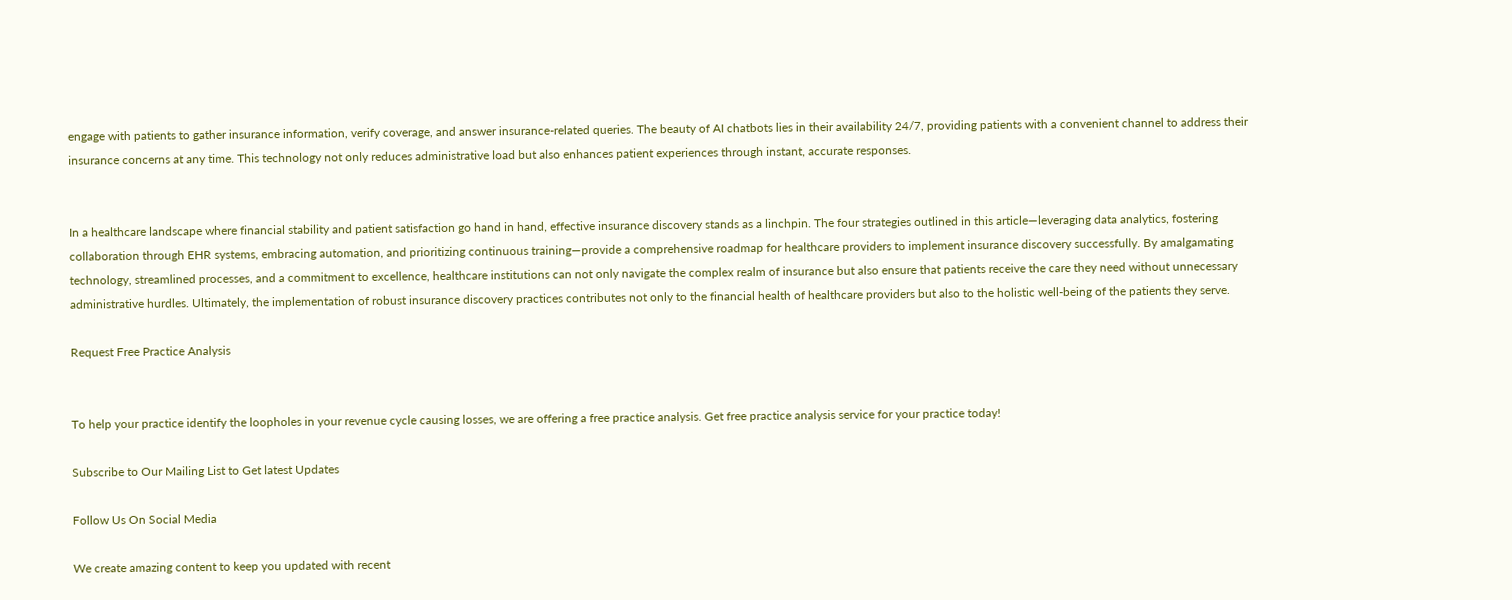engage with patients to gather insurance information, verify coverage, and answer insurance-related queries. The beauty of AI chatbots lies in their availability 24/7, providing patients with a convenient channel to address their insurance concerns at any time. This technology not only reduces administrative load but also enhances patient experiences through instant, accurate responses.


In a healthcare landscape where financial stability and patient satisfaction go hand in hand, effective insurance discovery stands as a linchpin. The four strategies outlined in this article—leveraging data analytics, fostering collaboration through EHR systems, embracing automation, and prioritizing continuous training—provide a comprehensive roadmap for healthcare providers to implement insurance discovery successfully. By amalgamating technology, streamlined processes, and a commitment to excellence, healthcare institutions can not only navigate the complex realm of insurance but also ensure that patients receive the care they need without unnecessary administrative hurdles. Ultimately, the implementation of robust insurance discovery practices contributes not only to the financial health of healthcare providers but also to the holistic well-being of the patients they serve.

Request Free Practice Analysis


To help your practice identify the loopholes in your revenue cycle causing losses, we are offering a free practice analysis. Get free practice analysis service for your practice today!

Subscribe to Our Mailing List to Get latest Updates

Follow Us On Social Media

We create amazing content to keep you updated with recent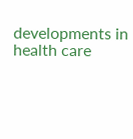developments in health care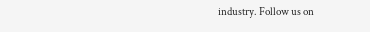industry. Follow us on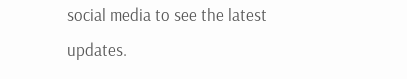social media to see the latest updates.